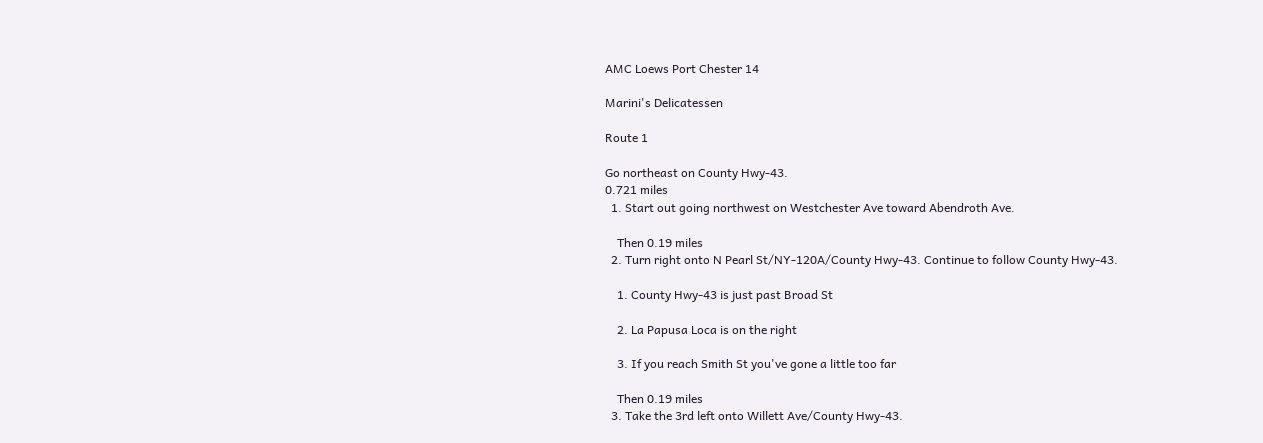AMC Loews Port Chester 14

Marini's Delicatessen

Route 1

Go northeast on County Hwy-43.
0.721 miles
  1. Start out going northwest on Westchester Ave toward Abendroth Ave.

    Then 0.19 miles
  2. Turn right onto N Pearl St/NY-120A/County Hwy-43. Continue to follow County Hwy-43.

    1. County Hwy-43 is just past Broad St

    2. La Papusa Loca is on the right

    3. If you reach Smith St you've gone a little too far

    Then 0.19 miles
  3. Take the 3rd left onto Willett Ave/County Hwy-43.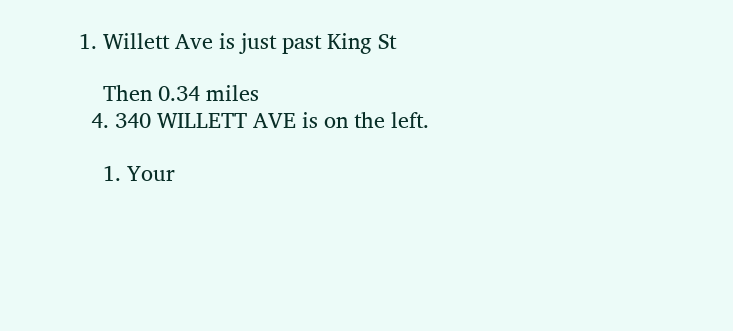1. Willett Ave is just past King St

    Then 0.34 miles
  4. 340 WILLETT AVE is on the left.

    1. Your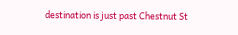destination is just past Chestnut St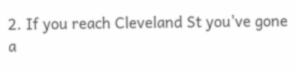2. If you reach Cleveland St you've gone a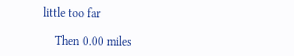little too far

    Then 0.00 miles